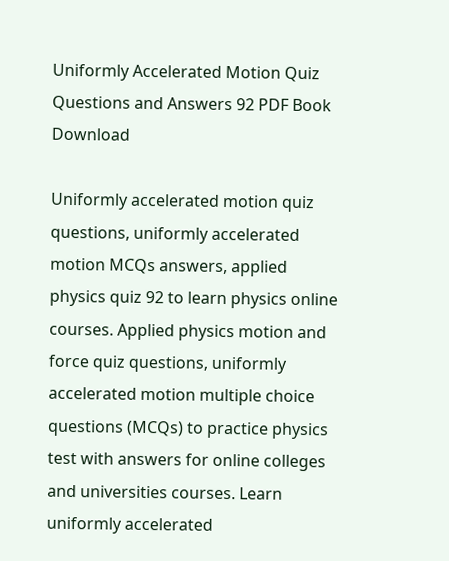Uniformly Accelerated Motion Quiz Questions and Answers 92 PDF Book Download

Uniformly accelerated motion quiz questions, uniformly accelerated motion MCQs answers, applied physics quiz 92 to learn physics online courses. Applied physics motion and force quiz questions, uniformly accelerated motion multiple choice questions (MCQs) to practice physics test with answers for online colleges and universities courses. Learn uniformly accelerated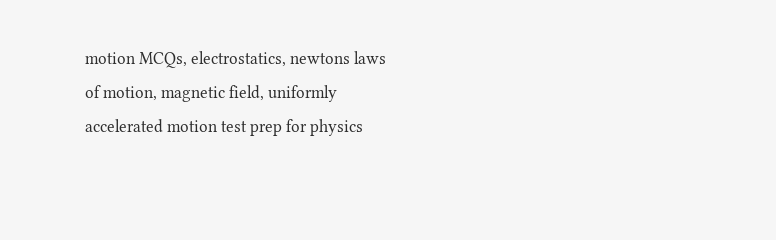motion MCQs, electrostatics, newtons laws of motion, magnetic field, uniformly accelerated motion test prep for physics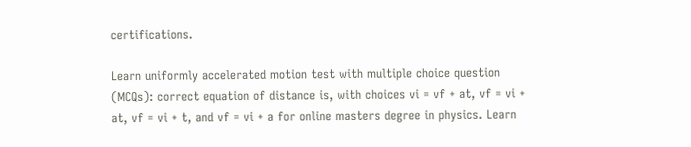certifications.

Learn uniformly accelerated motion test with multiple choice question (MCQs): correct equation of distance is, with choices vi = vf + at, vf = vi + at, vf = vi + t, and vf = vi + a for online masters degree in physics. Learn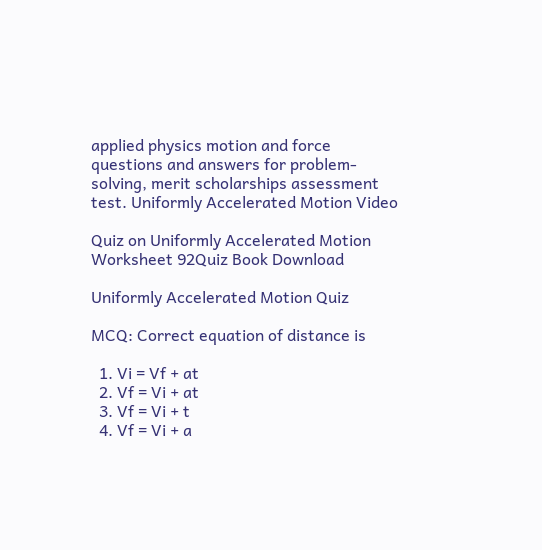applied physics motion and force questions and answers for problem-solving, merit scholarships assessment test. Uniformly Accelerated Motion Video

Quiz on Uniformly Accelerated Motion Worksheet 92Quiz Book Download

Uniformly Accelerated Motion Quiz

MCQ: Correct equation of distance is

  1. Vi = Vf + at
  2. Vf = Vi + at
  3. Vf = Vi + t
  4. Vf = Vi + a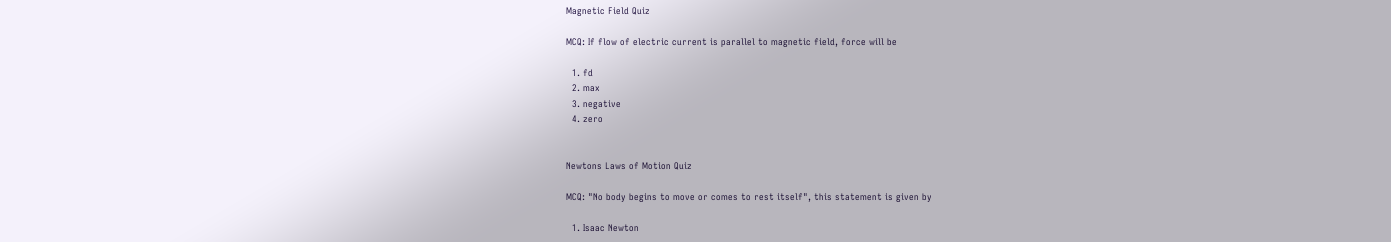Magnetic Field Quiz

MCQ: If flow of electric current is parallel to magnetic field, force will be

  1. fd
  2. max
  3. negative
  4. zero


Newtons Laws of Motion Quiz

MCQ: "No body begins to move or comes to rest itself", this statement is given by

  1. Isaac Newton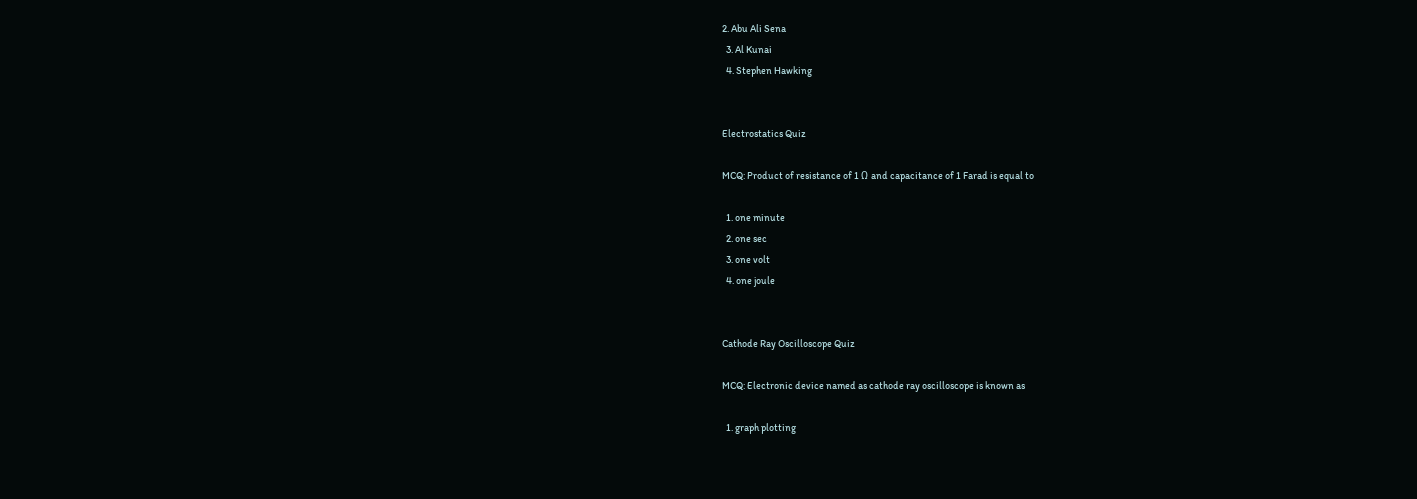2. Abu Ali Sena
  3. Al Kunai
  4. Stephen Hawking


Electrostatics Quiz

MCQ: Product of resistance of 1 Ω and capacitance of 1 Farad is equal to

  1. one minute
  2. one sec
  3. one volt
  4. one joule


Cathode Ray Oscilloscope Quiz

MCQ: Electronic device named as cathode ray oscilloscope is known as

  1. graph plotting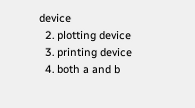device
  2. plotting device
  3. printing device
  4. both a and b